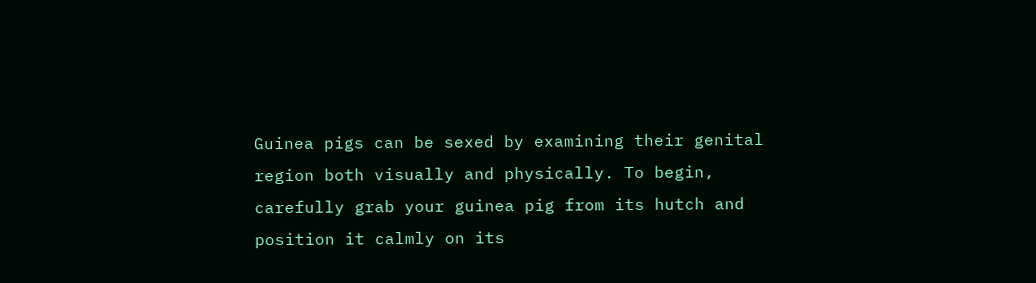Guinea pigs can be sexed by examining their genital region both visually and physically. To begin, carefully grab your guinea pig from its hutch and position it calmly on its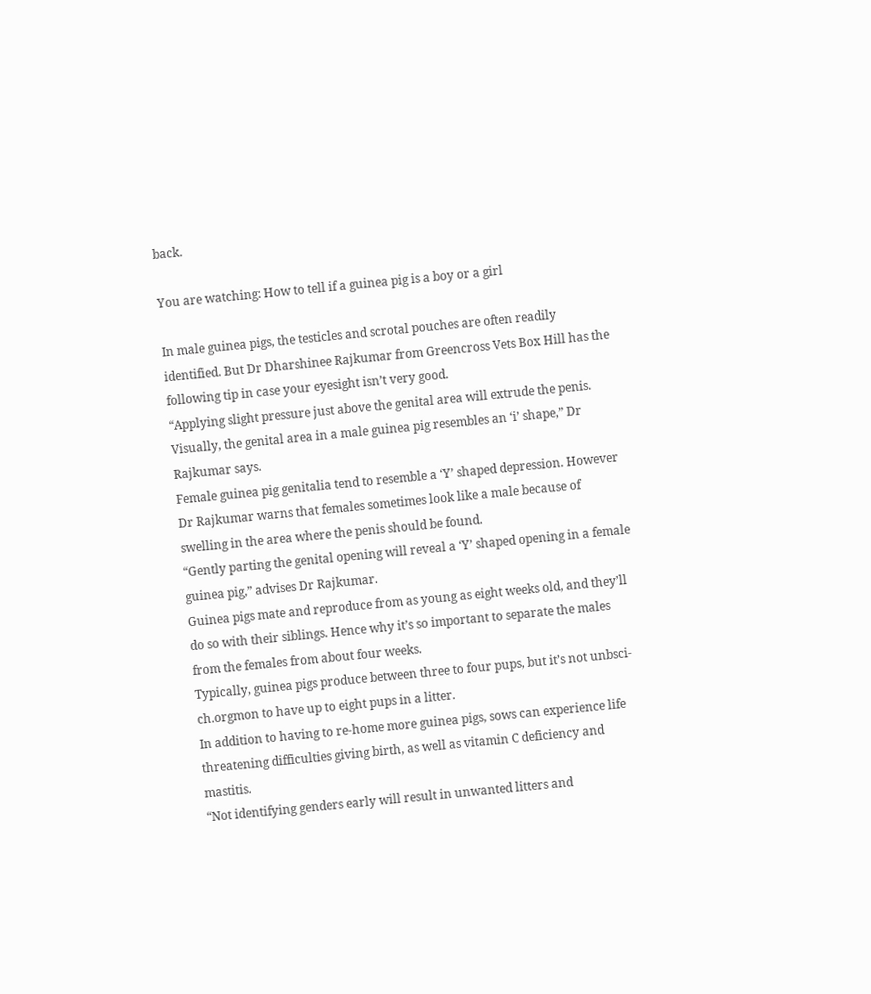back.

You are watching: How to tell if a guinea pig is a boy or a girl

In male guinea pigs, the testicles and scrotal pouches are often readily identified. But Dr Dharshinee Rajkumar from Greencross Vets Box Hill has the following tip in case your eyesight isn’t very good.
“Applying slight pressure just above the genital area will extrude the penis. Visually, the genital area in a male guinea pig resembles an ‘i’ shape,” Dr Rajkumar says.
Female guinea pig genitalia tend to resemble a ‘Y’ shaped depression. However Dr Rajkumar warns that females sometimes look like a male because of swelling in the area where the penis should be found.
“Gently parting the genital opening will reveal a ‘Y’ shaped opening in a female guinea pig,” advises Dr Rajkumar.
Guinea pigs mate and reproduce from as young as eight weeks old, and they’ll do so with their siblings. Hence why it’s so important to separate the males from the females from about four weeks.
Typically, guinea pigs produce between three to four pups, but it’s not unbsci-ch.orgmon to have up to eight pups in a litter.
In addition to having to re-home more guinea pigs, sows can experience life threatening difficulties giving birth, as well as vitamin C deficiency and mastitis.
“Not identifying genders early will result in unwanted litters and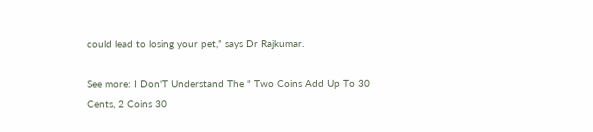could lead to losing your pet,” says Dr Rajkumar.

See more: I Don'T Understand The " Two Coins Add Up To 30 Cents, 2 Coins 30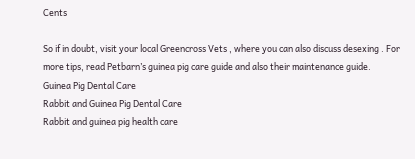Cents

So if in doubt, visit your local Greencross Vets , where you can also discuss desexing . For more tips, read Petbarn’s guinea pig care guide and also their maintenance guide.
Guinea Pig Dental Care
Rabbit and Guinea Pig Dental Care
Rabbit and guinea pig health care